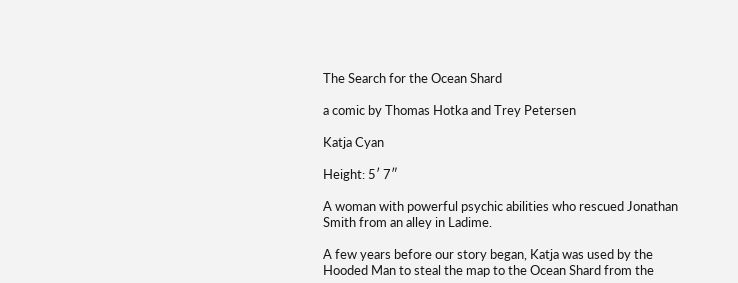The Search for the Ocean Shard

a comic by Thomas Hotka and Trey Petersen

Katja Cyan

Height: 5′ 7″

A woman with powerful psychic abilities who rescued Jonathan Smith from an alley in Ladime.

A few years before our story began, Katja was used by the Hooded Man to steal the map to the Ocean Shard from the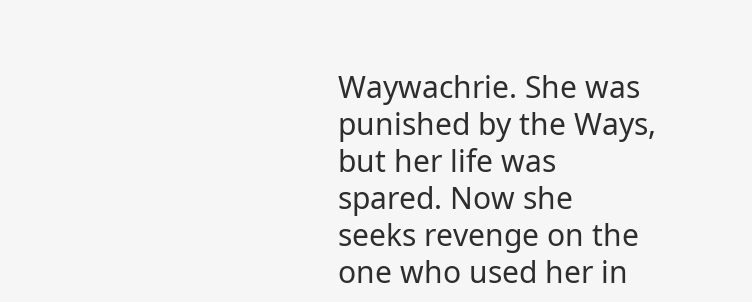Waywachrie. She was punished by the Ways, but her life was spared. Now she seeks revenge on the one who used her in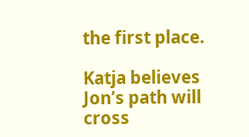the first place.

Katja believes Jon’s path will cross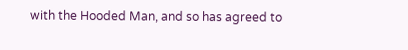with the Hooded Man, and so has agreed to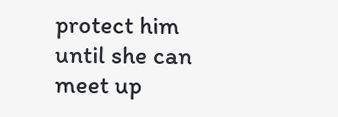protect him until she can meet up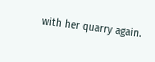with her quarry again.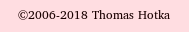©2006-2018 Thomas Hotka